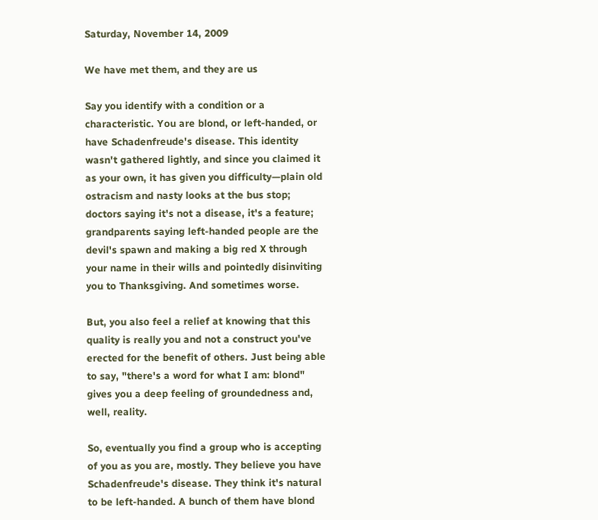Saturday, November 14, 2009

We have met them, and they are us

Say you identify with a condition or a characteristic. You are blond, or left-handed, or have Schadenfreude's disease. This identity wasn't gathered lightly, and since you claimed it as your own, it has given you difficulty—plain old ostracism and nasty looks at the bus stop; doctors saying it's not a disease, it's a feature; grandparents saying left-handed people are the devil's spawn and making a big red X through your name in their wills and pointedly disinviting you to Thanksgiving. And sometimes worse.

But, you also feel a relief at knowing that this quality is really you and not a construct you've erected for the benefit of others. Just being able to say, "there's a word for what I am: blond" gives you a deep feeling of groundedness and, well, reality.

So, eventually you find a group who is accepting of you as you are, mostly. They believe you have Schadenfreude's disease. They think it's natural to be left-handed. A bunch of them have blond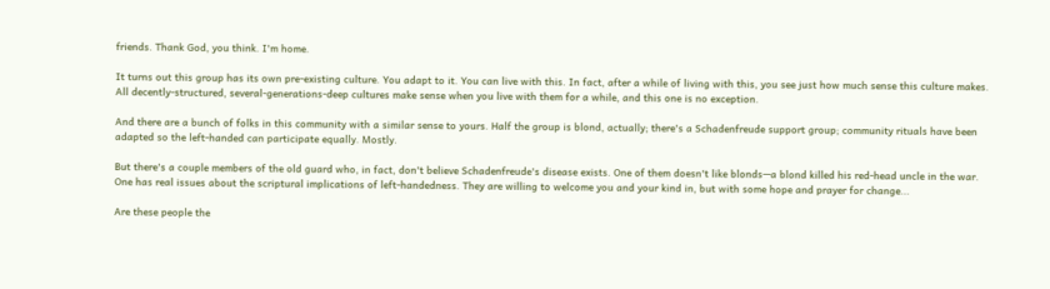friends. Thank God, you think. I'm home.

It turns out this group has its own pre-existing culture. You adapt to it. You can live with this. In fact, after a while of living with this, you see just how much sense this culture makes. All decently-structured, several-generations-deep cultures make sense when you live with them for a while, and this one is no exception.

And there are a bunch of folks in this community with a similar sense to yours. Half the group is blond, actually; there's a Schadenfreude support group; community rituals have been adapted so the left-handed can participate equally. Mostly.

But there's a couple members of the old guard who, in fact, don't believe Schadenfreude's disease exists. One of them doesn't like blonds—a blond killed his red-head uncle in the war. One has real issues about the scriptural implications of left-handedness. They are willing to welcome you and your kind in, but with some hope and prayer for change...

Are these people the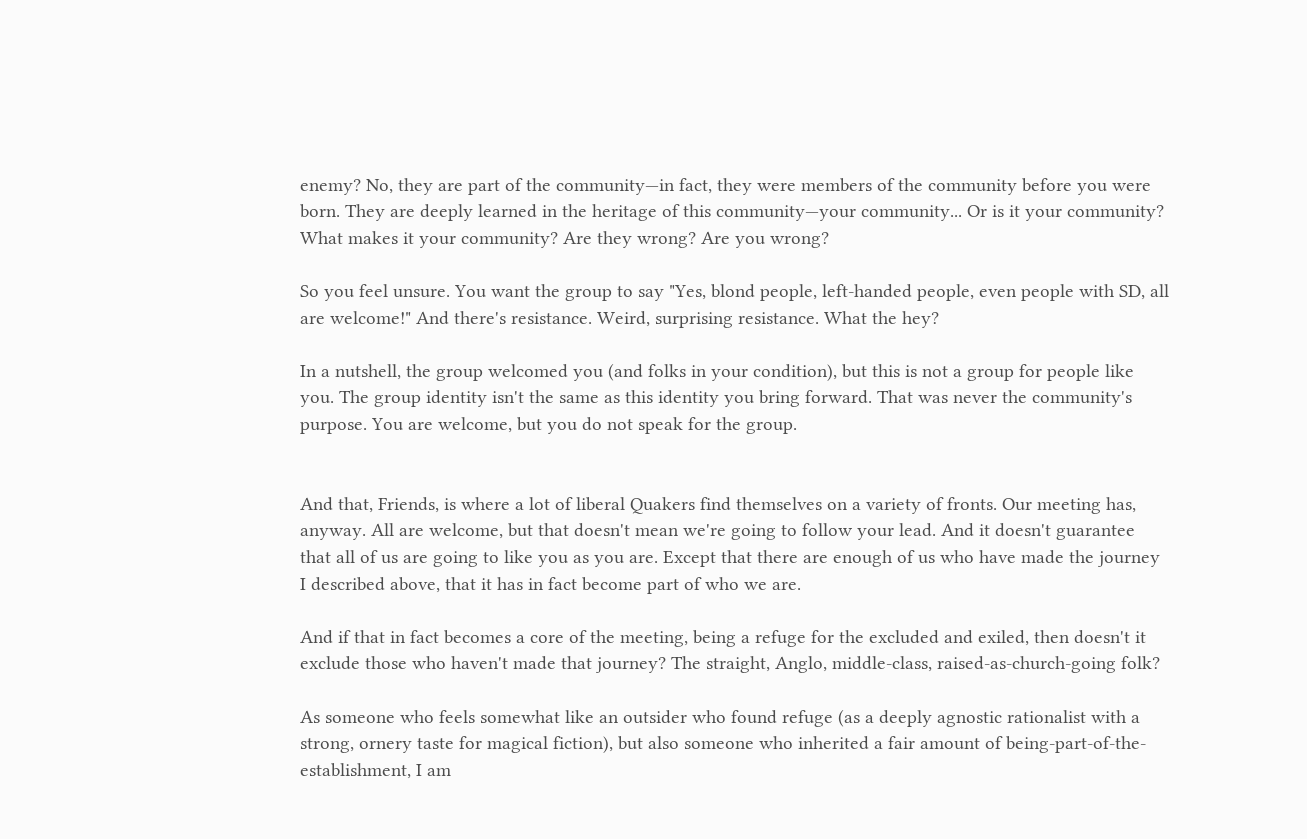enemy? No, they are part of the community—in fact, they were members of the community before you were born. They are deeply learned in the heritage of this community—your community... Or is it your community? What makes it your community? Are they wrong? Are you wrong?

So you feel unsure. You want the group to say "Yes, blond people, left-handed people, even people with SD, all are welcome!" And there's resistance. Weird, surprising resistance. What the hey?

In a nutshell, the group welcomed you (and folks in your condition), but this is not a group for people like you. The group identity isn't the same as this identity you bring forward. That was never the community's purpose. You are welcome, but you do not speak for the group.


And that, Friends, is where a lot of liberal Quakers find themselves on a variety of fronts. Our meeting has, anyway. All are welcome, but that doesn't mean we're going to follow your lead. And it doesn't guarantee that all of us are going to like you as you are. Except that there are enough of us who have made the journey I described above, that it has in fact become part of who we are.

And if that in fact becomes a core of the meeting, being a refuge for the excluded and exiled, then doesn't it exclude those who haven't made that journey? The straight, Anglo, middle-class, raised-as-church-going folk?

As someone who feels somewhat like an outsider who found refuge (as a deeply agnostic rationalist with a strong, ornery taste for magical fiction), but also someone who inherited a fair amount of being-part-of-the-establishment, I am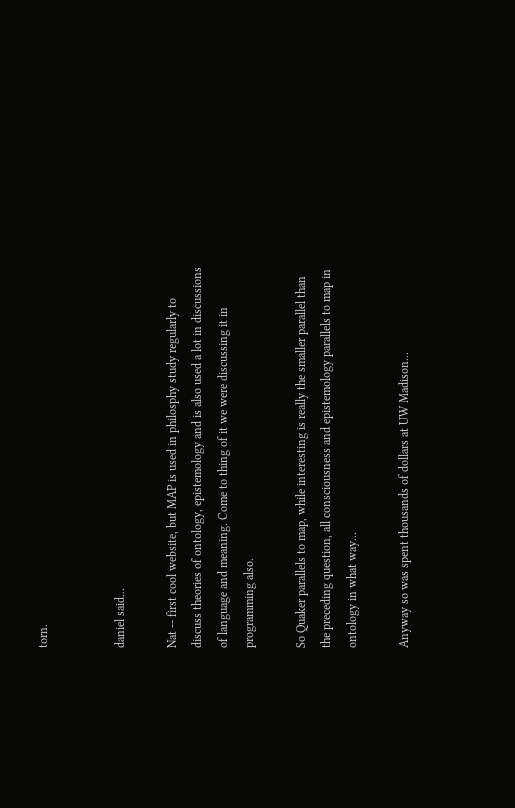torn.


daniel said...

Nat -- first cool website, but MAP is used in philosphy study regularly to discuss theories of ontology, epistemology and is also used a lot in discussions of language and meaning. Come to thing of it we were discussing it in programming also.

So Quaker parallels to map, while interesting is really the smaller parallel than the preceding question, all consciousness and epistemology parallels to map in ontology in what way...

Anyway so was spent thousands of dollars at UW Madison...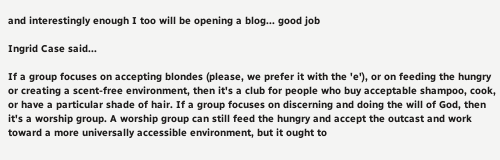and interestingly enough I too will be opening a blog... good job

Ingrid Case said...

If a group focuses on accepting blondes (please, we prefer it with the 'e'), or on feeding the hungry or creating a scent-free environment, then it's a club for people who buy acceptable shampoo, cook, or have a particular shade of hair. If a group focuses on discerning and doing the will of God, then it's a worship group. A worship group can still feed the hungry and accept the outcast and work toward a more universally accessible environment, but it ought to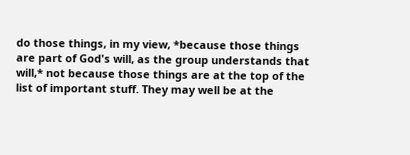do those things, in my view, *because those things are part of God's will, as the group understands that will,* not because those things are at the top of the list of important stuff. They may well be at the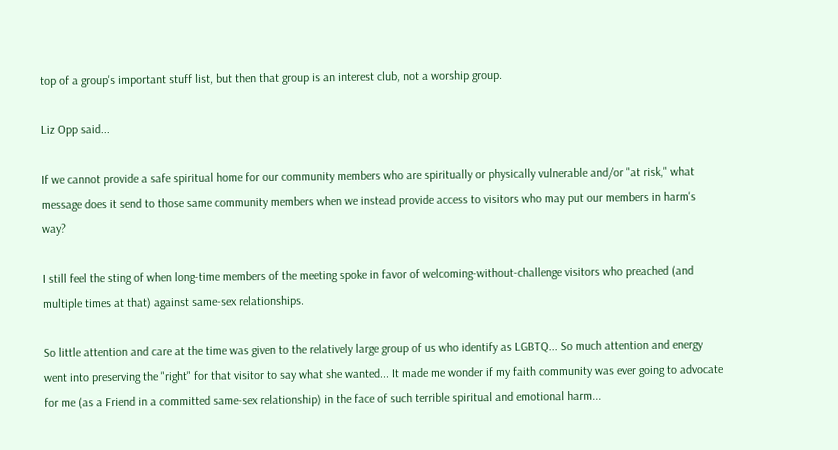top of a group's important stuff list, but then that group is an interest club, not a worship group.

Liz Opp said...

If we cannot provide a safe spiritual home for our community members who are spiritually or physically vulnerable and/or "at risk," what message does it send to those same community members when we instead provide access to visitors who may put our members in harm's way?

I still feel the sting of when long-time members of the meeting spoke in favor of welcoming-without-challenge visitors who preached (and multiple times at that) against same-sex relationships.

So little attention and care at the time was given to the relatively large group of us who identify as LGBTQ... So much attention and energy went into preserving the "right" for that visitor to say what she wanted... It made me wonder if my faith community was ever going to advocate for me (as a Friend in a committed same-sex relationship) in the face of such terrible spiritual and emotional harm...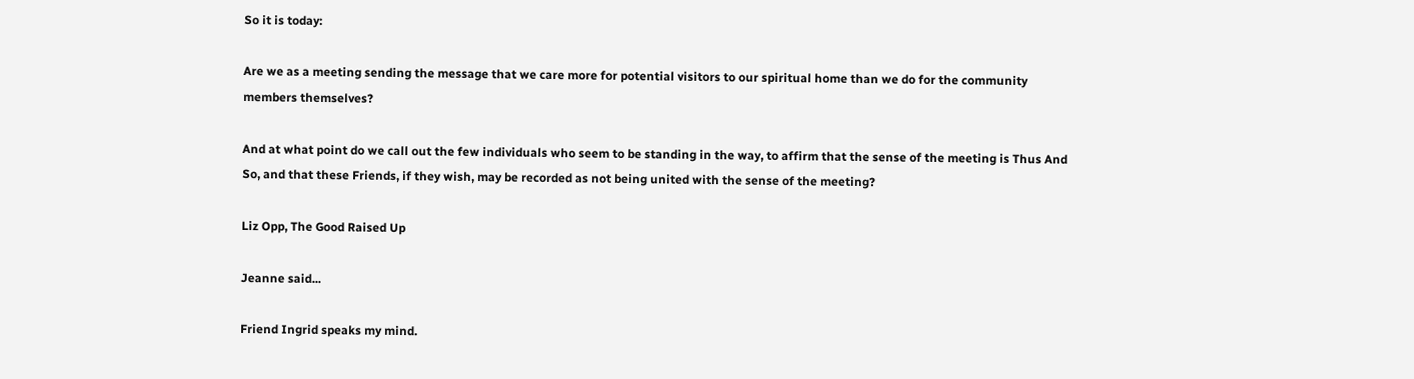So it is today:

Are we as a meeting sending the message that we care more for potential visitors to our spiritual home than we do for the community members themselves?

And at what point do we call out the few individuals who seem to be standing in the way, to affirm that the sense of the meeting is Thus And So, and that these Friends, if they wish, may be recorded as not being united with the sense of the meeting?

Liz Opp, The Good Raised Up

Jeanne said...

Friend Ingrid speaks my mind.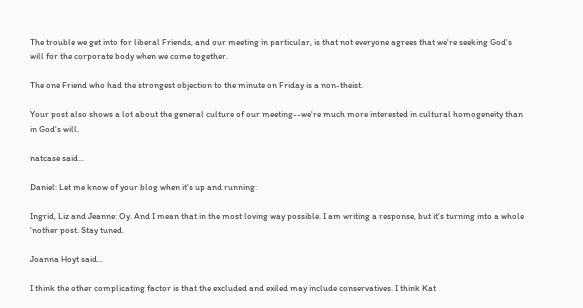The trouble we get into for liberal Friends, and our meeting in particular, is that not everyone agrees that we're seeking God's will for the corporate body when we come together.

The one Friend who had the strongest objection to the minute on Friday is a non-theist.

Your post also shows a lot about the general culture of our meeting--we're much more interested in cultural homogeneity than in God's will.

natcase said...

Daniel: Let me know of your blog when it's up and running:

Ingrid, Liz and Jeanne: Oy. And I mean that in the most loving way possible. I am writing a response, but it's turning into a whole 'nother post. Stay tuned.

Joanna Hoyt said...

I think the other complicating factor is that the excluded and exiled may include conservatives. I think Kat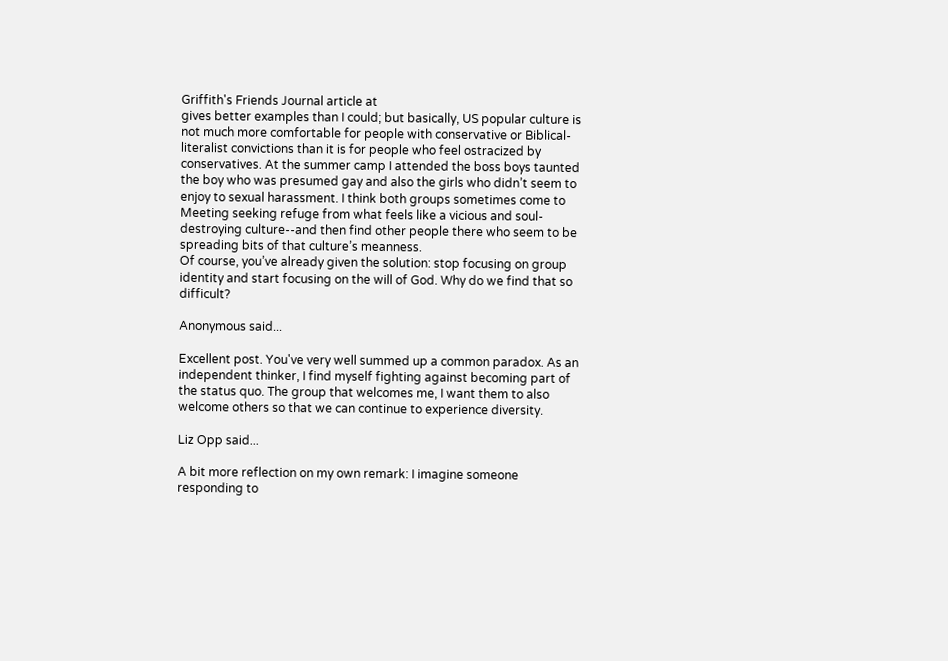Griffith's Friends Journal article at
gives better examples than I could; but basically, US popular culture is not much more comfortable for people with conservative or Biblical-literalist convictions than it is for people who feel ostracized by conservatives. At the summer camp I attended the boss boys taunted the boy who was presumed gay and also the girls who didn’t seem to enjoy to sexual harassment. I think both groups sometimes come to Meeting seeking refuge from what feels like a vicious and soul-destroying culture--and then find other people there who seem to be spreading bits of that culture’s meanness.
Of course, you’ve already given the solution: stop focusing on group identity and start focusing on the will of God. Why do we find that so difficult?

Anonymous said...

Excellent post. You've very well summed up a common paradox. As an independent thinker, I find myself fighting against becoming part of the status quo. The group that welcomes me, I want them to also welcome others so that we can continue to experience diversity.

Liz Opp said...

A bit more reflection on my own remark: I imagine someone responding to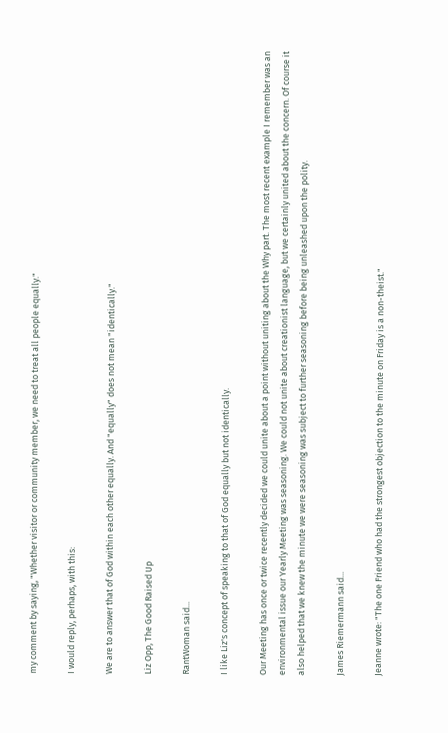my comment by saying, "Whether visitor or community member, we need to treat all people equally."

I would reply, perhaps, with this:

We are to answer that of God within each other equally. And "equally" does not mean "identically."

Liz Opp, The Good Raised Up

RantWoman said...

I like Liz's concept of speaking to that of God equally but not identically.

Our Meeting has once or twice recently decided we could unite about a point without uniting about the Why part. The most recent example I remember was an environmental issue our Yearly Meeting was seasoning. We could not unite about creationist language, but we certainly united about the concern. Of course it also helped that we knew the minute we were seasoning was subject to further seasoning before being unleashed upon the polity.

James Riemermann said...

Jeanne wrote: "The one Friend who had the strongest objection to the minute on Friday is a non-theist."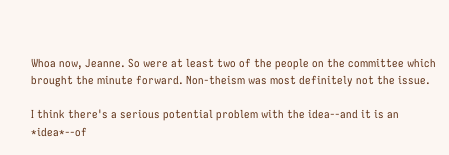Whoa now, Jeanne. So were at least two of the people on the committee which brought the minute forward. Non-theism was most definitely not the issue.

I think there's a serious potential problem with the idea--and it is an *idea*--of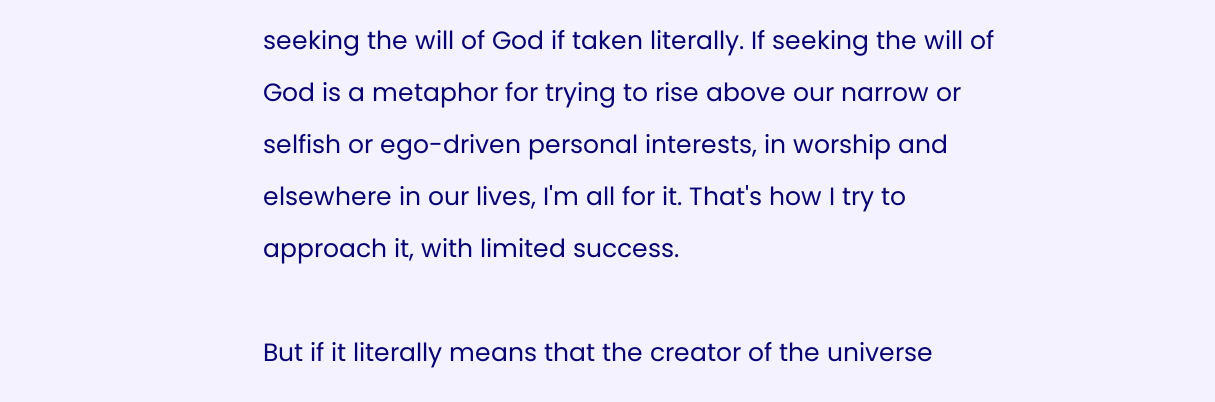seeking the will of God if taken literally. If seeking the will of God is a metaphor for trying to rise above our narrow or selfish or ego-driven personal interests, in worship and elsewhere in our lives, I'm all for it. That's how I try to approach it, with limited success.

But if it literally means that the creator of the universe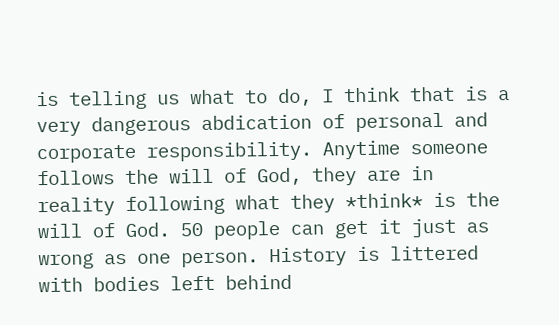is telling us what to do, I think that is a very dangerous abdication of personal and corporate responsibility. Anytime someone follows the will of God, they are in reality following what they *think* is the will of God. 50 people can get it just as wrong as one person. History is littered with bodies left behind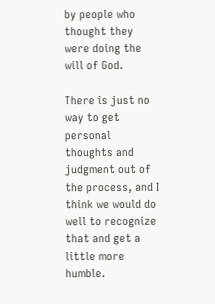by people who thought they were doing the will of God.

There is just no way to get personal thoughts and judgment out of the process, and I think we would do well to recognize that and get a little more humble.